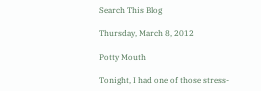Search This Blog

Thursday, March 8, 2012

Potty Mouth

Tonight, I had one of those stress-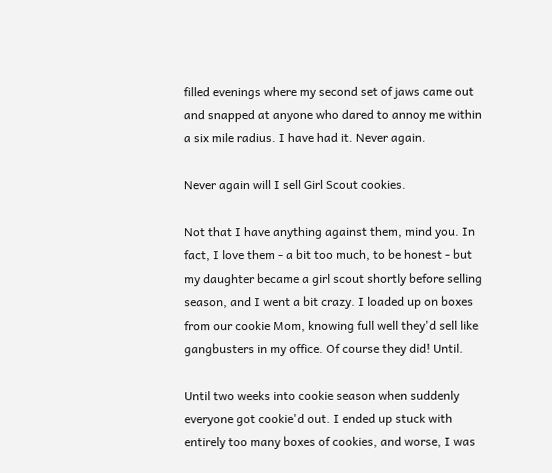filled evenings where my second set of jaws came out and snapped at anyone who dared to annoy me within a six mile radius. I have had it. Never again.

Never again will I sell Girl Scout cookies.

Not that I have anything against them, mind you. In fact, I love them - a bit too much, to be honest - but my daughter became a girl scout shortly before selling season, and I went a bit crazy. I loaded up on boxes from our cookie Mom, knowing full well they'd sell like gangbusters in my office. Of course they did! Until.

Until two weeks into cookie season when suddenly everyone got cookie'd out. I ended up stuck with entirely too many boxes of cookies, and worse, I was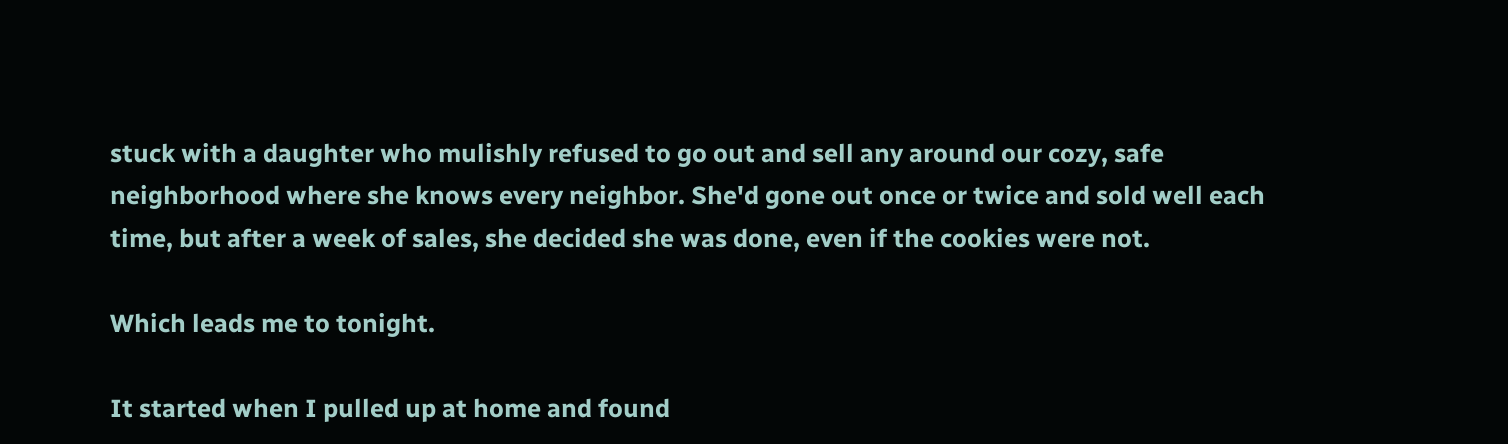stuck with a daughter who mulishly refused to go out and sell any around our cozy, safe neighborhood where she knows every neighbor. She'd gone out once or twice and sold well each time, but after a week of sales, she decided she was done, even if the cookies were not.

Which leads me to tonight.

It started when I pulled up at home and found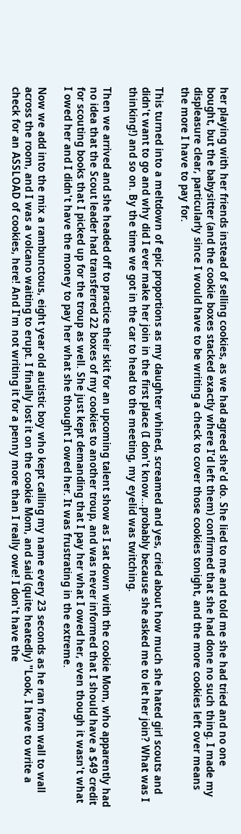her playing with her friends instead of selling cookies, as we had agreed she'd do. She lied to me and told me she had tried and no one bought, but the babysitter (and the cookie boxes stacked exactly where I'd left them) confirmed that she had done no such thing. I made my displeasure clear, particularly since I would have to be writing a check to cover those cookies tonight, and the more cookies left over means the more I have to pay for.

This turned into a meltdown of epic proportions as my daughter whined, screamed and yes, cried about how much she hated girl scouts and didn't want to go and why did I ever make her join in the first place (I don't know...probably because she asked me to let her join? What was I thinking!) and so on. By the time we got in the car to head to the meeting, my eyelid was twitching.

Then we arrived and she headed off to practice their skit for an upcoming talent show as I sat down with the cookie Mom, who apparently had no idea that the Scout leader had transferred 22 boxes of my cookies to another troup, and was never informed that I should have a $49 credit for scouting books that I picked up for the troup as well. She just kept demanding that I pay her what I owed her, even though it wasn't what I owed her and I didn't have the money to pay her what she thought I owed her. It was frustrating in the extreme.

Now we add into the mix a rambunctous, eight year old autistic boy who kept calling my name every 23 seconds as he ran from wall to wall across the room, and I was a volcano waiting to erupt. I finally lost it on the cookie Mom, and said (quite heatedly) "Look, I have to write a check for an ASSLOAD of cookies, here! And I'm not writing it for a penny more than I really owe! I don't have the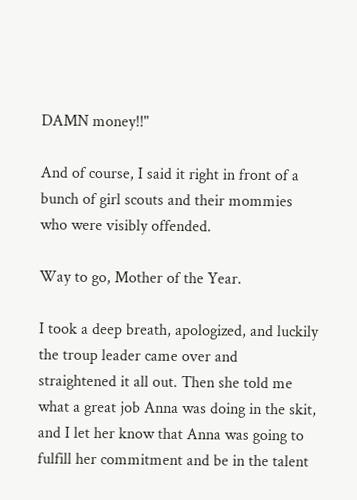DAMN money!!"

And of course, I said it right in front of a bunch of girl scouts and their mommies who were visibly offended.

Way to go, Mother of the Year.

I took a deep breath, apologized, and luckily the troup leader came over and straightened it all out. Then she told me what a great job Anna was doing in the skit, and I let her know that Anna was going to fulfill her commitment and be in the talent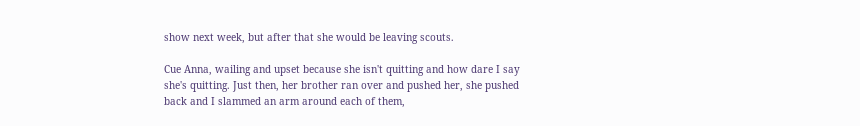show next week, but after that she would be leaving scouts.

Cue Anna, wailing and upset because she isn't quitting and how dare I say she's quitting. Just then, her brother ran over and pushed her, she pushed back and I slammed an arm around each of them,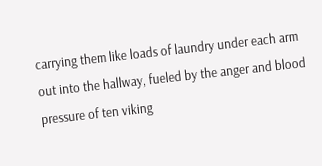carrying them like loads of laundry under each arm out into the hallway, fueled by the anger and blood pressure of ten viking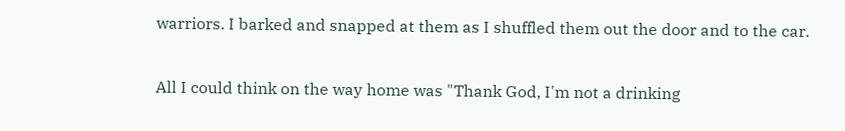warriors. I barked and snapped at them as I shuffled them out the door and to the car.

All I could think on the way home was "Thank God, I'm not a drinking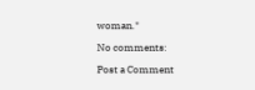woman."

No comments:

Post a Comment